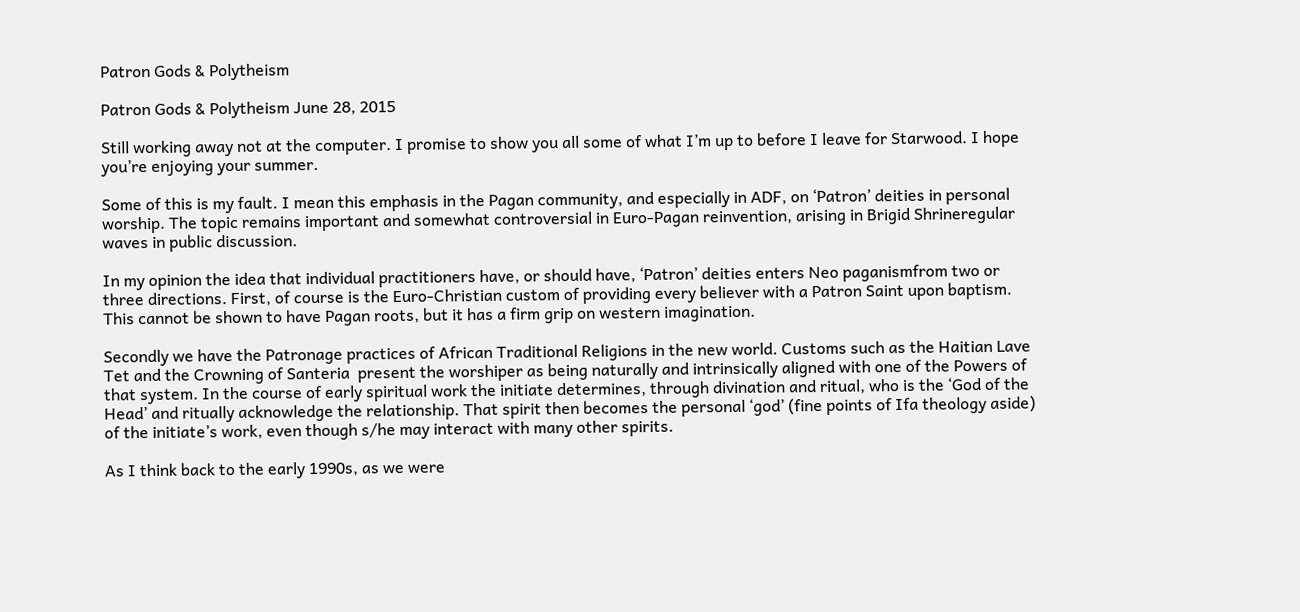Patron Gods & Polytheism

Patron Gods & Polytheism June 28, 2015

Still working away not at the computer. I promise to show you all some of what I’m up to before I leave for Starwood. I hope you’re enjoying your summer.

Some of this is my fault. I mean this emphasis in the Pagan community, and especially in ADF, on ‘Patron’ deities in personal worship. The topic remains important and somewhat controversial in Euro-Pagan reinvention, arising in Brigid Shrineregular waves in public discussion.

In my opinion the idea that individual practitioners have, or should have, ‘Patron’ deities enters Neo paganismfrom two or three directions. First, of course is the Euro-Christian custom of providing every believer with a Patron Saint upon baptism. This cannot be shown to have Pagan roots, but it has a firm grip on western imagination.

Secondly we have the Patronage practices of African Traditional Religions in the new world. Customs such as the Haitian Lave Tet and the Crowning of Santeria  present the worshiper as being naturally and intrinsically aligned with one of the Powers of that system. In the course of early spiritual work the initiate determines, through divination and ritual, who is the ‘God of the Head’ and ritually acknowledge the relationship. That spirit then becomes the personal ‘god’ (fine points of Ifa theology aside) of the initiate’s work, even though s/he may interact with many other spirits.

As I think back to the early 1990s, as we were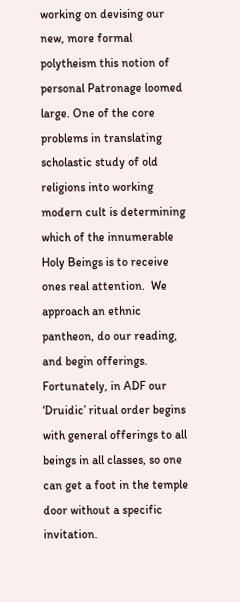working on devising our new, more formal polytheism this notion of personal Patronage loomed large. One of the core problems in translating scholastic study of old religions into working modern cult is determining which of the innumerable Holy Beings is to receive ones real attention.  We approach an ethnic pantheon, do our reading, and begin offerings. Fortunately, in ADF our ‘Druidic’ ritual order begins with general offerings to all beings in all classes, so one can get a foot in the temple door without a specific invitation.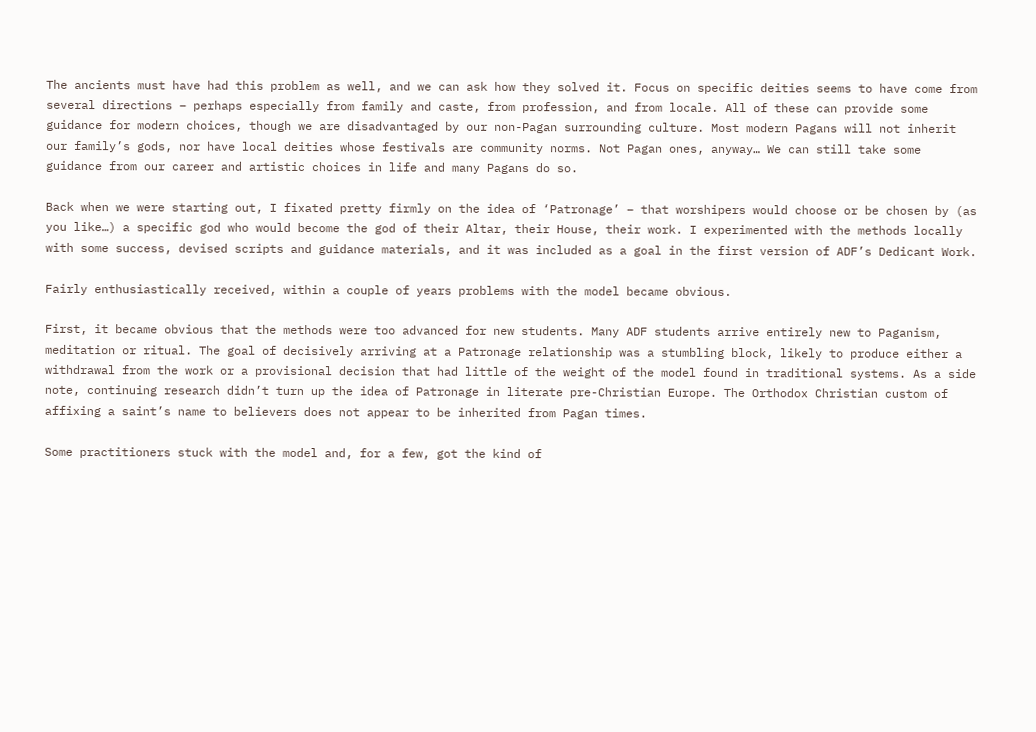The ancients must have had this problem as well, and we can ask how they solved it. Focus on specific deities seems to have come from several directions – perhaps especially from family and caste, from profession, and from locale. All of these can provide some guidance for modern choices, though we are disadvantaged by our non-Pagan surrounding culture. Most modern Pagans will not inherit our family’s gods, nor have local deities whose festivals are community norms. Not Pagan ones, anyway… We can still take some guidance from our career and artistic choices in life and many Pagans do so.

Back when we were starting out, I fixated pretty firmly on the idea of ‘Patronage’ – that worshipers would choose or be chosen by (as you like…) a specific god who would become the god of their Altar, their House, their work. I experimented with the methods locally with some success, devised scripts and guidance materials, and it was included as a goal in the first version of ADF’s Dedicant Work.

Fairly enthusiastically received, within a couple of years problems with the model became obvious.

First, it became obvious that the methods were too advanced for new students. Many ADF students arrive entirely new to Paganism, meditation or ritual. The goal of decisively arriving at a Patronage relationship was a stumbling block, likely to produce either a withdrawal from the work or a provisional decision that had little of the weight of the model found in traditional systems. As a side note, continuing research didn’t turn up the idea of Patronage in literate pre-Christian Europe. The Orthodox Christian custom of affixing a saint’s name to believers does not appear to be inherited from Pagan times.

Some practitioners stuck with the model and, for a few, got the kind of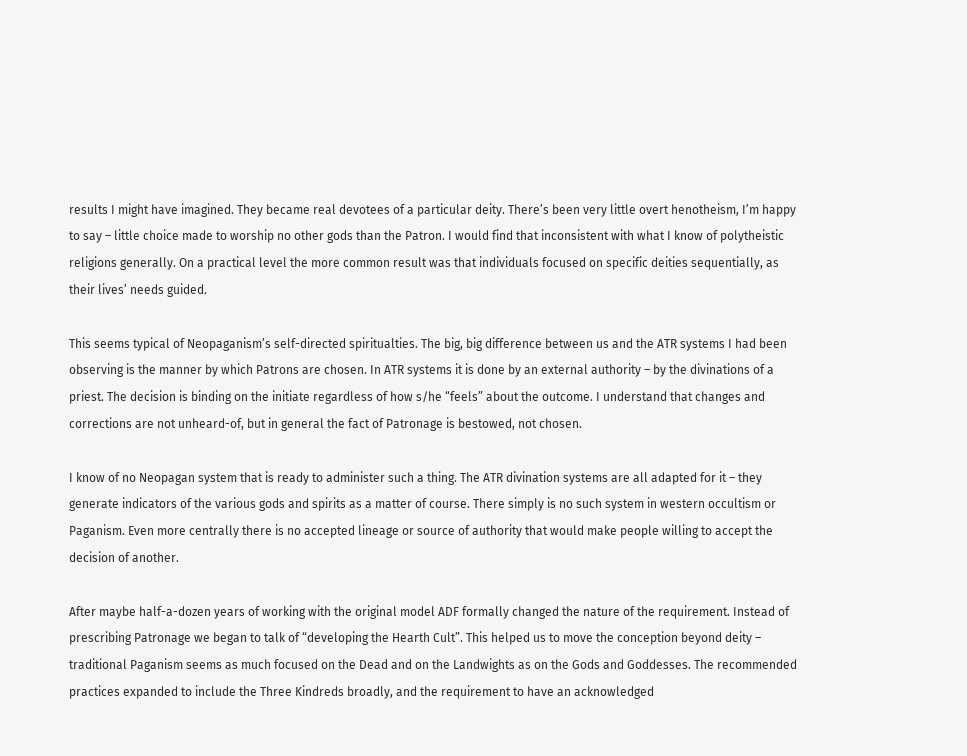results I might have imagined. They became real devotees of a particular deity. There’s been very little overt henotheism, I’m happy to say – little choice made to worship no other gods than the Patron. I would find that inconsistent with what I know of polytheistic religions generally. On a practical level the more common result was that individuals focused on specific deities sequentially, as their lives’ needs guided.

This seems typical of Neopaganism’s self-directed spiritualties. The big, big difference between us and the ATR systems I had been observing is the manner by which Patrons are chosen. In ATR systems it is done by an external authority – by the divinations of a priest. The decision is binding on the initiate regardless of how s/he “feels” about the outcome. I understand that changes and corrections are not unheard-of, but in general the fact of Patronage is bestowed, not chosen.

I know of no Neopagan system that is ready to administer such a thing. The ATR divination systems are all adapted for it – they generate indicators of the various gods and spirits as a matter of course. There simply is no such system in western occultism or Paganism. Even more centrally there is no accepted lineage or source of authority that would make people willing to accept the decision of another.

After maybe half-a-dozen years of working with the original model ADF formally changed the nature of the requirement. Instead of prescribing Patronage we began to talk of “developing the Hearth Cult”. This helped us to move the conception beyond deity – traditional Paganism seems as much focused on the Dead and on the Landwights as on the Gods and Goddesses. The recommended practices expanded to include the Three Kindreds broadly, and the requirement to have an acknowledged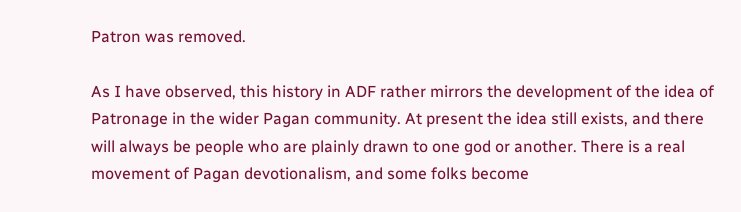Patron was removed.

As I have observed, this history in ADF rather mirrors the development of the idea of Patronage in the wider Pagan community. At present the idea still exists, and there will always be people who are plainly drawn to one god or another. There is a real movement of Pagan devotionalism, and some folks become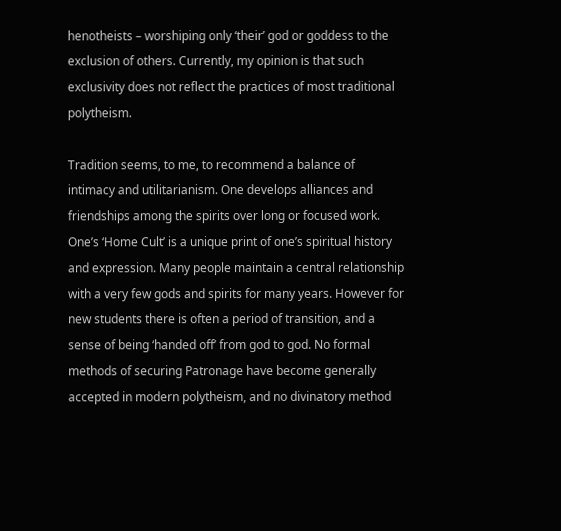henotheists – worshiping only ‘their’ god or goddess to the exclusion of others. Currently, my opinion is that such exclusivity does not reflect the practices of most traditional polytheism.

Tradition seems, to me, to recommend a balance of intimacy and utilitarianism. One develops alliances and friendships among the spirits over long or focused work. One’s ‘Home Cult’ is a unique print of one’s spiritual history and expression. Many people maintain a central relationship with a very few gods and spirits for many years. However for new students there is often a period of transition, and a sense of being ‘handed off’ from god to god. No formal methods of securing Patronage have become generally accepted in modern polytheism, and no divinatory method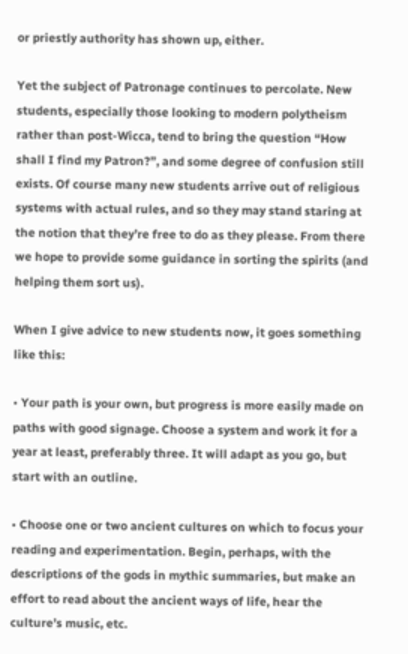or priestly authority has shown up, either.

Yet the subject of Patronage continues to percolate. New students, especially those looking to modern polytheism rather than post-Wicca, tend to bring the question “How shall I find my Patron?”, and some degree of confusion still exists. Of course many new students arrive out of religious systems with actual rules, and so they may stand staring at the notion that they’re free to do as they please. From there we hope to provide some guidance in sorting the spirits (and helping them sort us).

When I give advice to new students now, it goes something like this:

• Your path is your own, but progress is more easily made on paths with good signage. Choose a system and work it for a year at least, preferably three. It will adapt as you go, but start with an outline.

• Choose one or two ancient cultures on which to focus your reading and experimentation. Begin, perhaps, with the descriptions of the gods in mythic summaries, but make an effort to read about the ancient ways of life, hear the culture’s music, etc.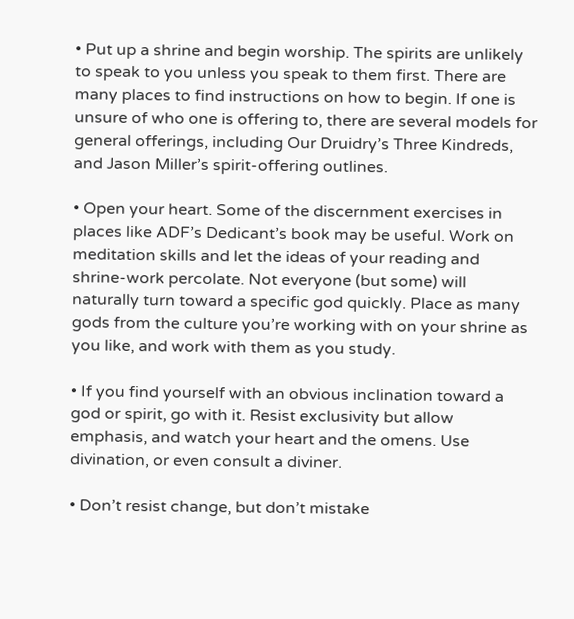• Put up a shrine and begin worship. The spirits are unlikely to speak to you unless you speak to them first. There are many places to find instructions on how to begin. If one is unsure of who one is offering to, there are several models for general offerings, including Our Druidry’s Three Kindreds, and Jason Miller’s spirit-offering outlines.

• Open your heart. Some of the discernment exercises in places like ADF’s Dedicant’s book may be useful. Work on meditation skills and let the ideas of your reading and shrine-work percolate. Not everyone (but some) will naturally turn toward a specific god quickly. Place as many gods from the culture you’re working with on your shrine as you like, and work with them as you study.

• If you find yourself with an obvious inclination toward a god or spirit, go with it. Resist exclusivity but allow emphasis, and watch your heart and the omens. Use divination, or even consult a diviner.

• Don’t resist change, but don’t mistake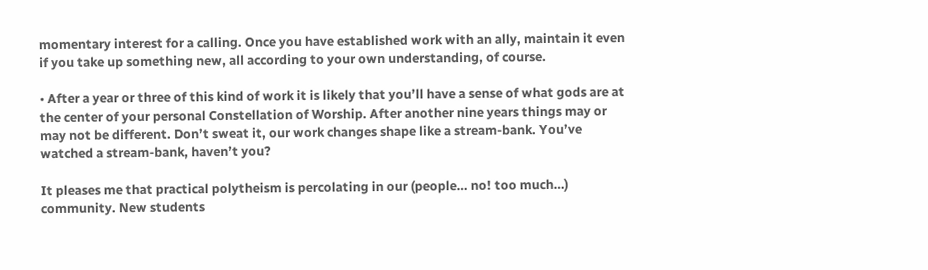momentary interest for a calling. Once you have established work with an ally, maintain it even if you take up something new, all according to your own understanding, of course.

• After a year or three of this kind of work it is likely that you’ll have a sense of what gods are at the center of your personal Constellation of Worship. After another nine years things may or may not be different. Don’t sweat it, our work changes shape like a stream-bank. You’ve watched a stream-bank, haven’t you?

It pleases me that practical polytheism is percolating in our (people… no! too much…) community. New students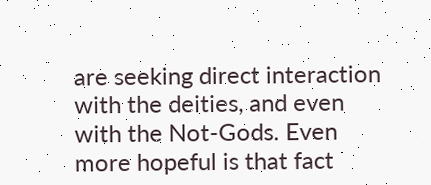are seeking direct interaction with the deities, and even with the Not-Gods. Even more hopeful is that fact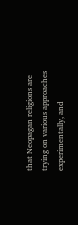that Neopagan religions are trying on various approaches experimentally, and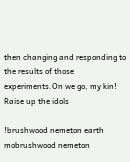then changing and responding to the results of those experiments.On we go, my kin! Raise up the idols

!brushwood nemeton earth mobrushwood nemeton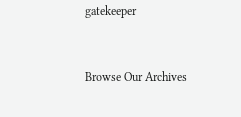gatekeeper


Browse Our Archives